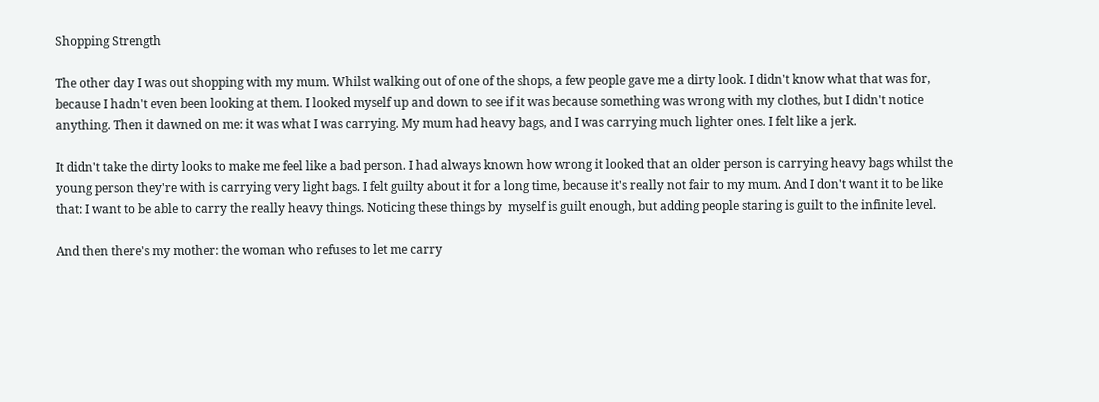Shopping Strength

The other day I was out shopping with my mum. Whilst walking out of one of the shops, a few people gave me a dirty look. I didn't know what that was for, because I hadn't even been looking at them. I looked myself up and down to see if it was because something was wrong with my clothes, but I didn't notice anything. Then it dawned on me: it was what I was carrying. My mum had heavy bags, and I was carrying much lighter ones. I felt like a jerk.

It didn't take the dirty looks to make me feel like a bad person. I had always known how wrong it looked that an older person is carrying heavy bags whilst the young person they're with is carrying very light bags. I felt guilty about it for a long time, because it's really not fair to my mum. And I don't want it to be like that: I want to be able to carry the really heavy things. Noticing these things by  myself is guilt enough, but adding people staring is guilt to the infinite level.

And then there's my mother: the woman who refuses to let me carry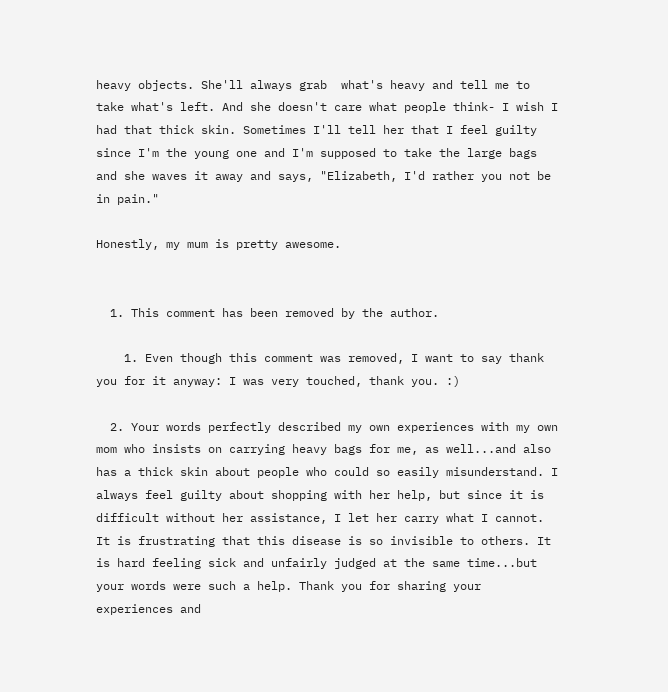heavy objects. She'll always grab  what's heavy and tell me to take what's left. And she doesn't care what people think- I wish I had that thick skin. Sometimes I'll tell her that I feel guilty since I'm the young one and I'm supposed to take the large bags and she waves it away and says, "Elizabeth, I'd rather you not be in pain."

Honestly, my mum is pretty awesome.


  1. This comment has been removed by the author.

    1. Even though this comment was removed, I want to say thank you for it anyway: I was very touched, thank you. :)

  2. Your words perfectly described my own experiences with my own mom who insists on carrying heavy bags for me, as well...and also has a thick skin about people who could so easily misunderstand. I always feel guilty about shopping with her help, but since it is difficult without her assistance, I let her carry what I cannot. It is frustrating that this disease is so invisible to others. It is hard feeling sick and unfairly judged at the same time...but your words were such a help. Thank you for sharing your experiences and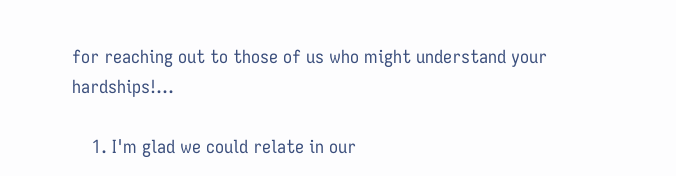for reaching out to those of us who might understand your hardships!...

    1. I'm glad we could relate in our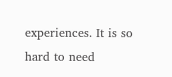experiences. It is so hard to need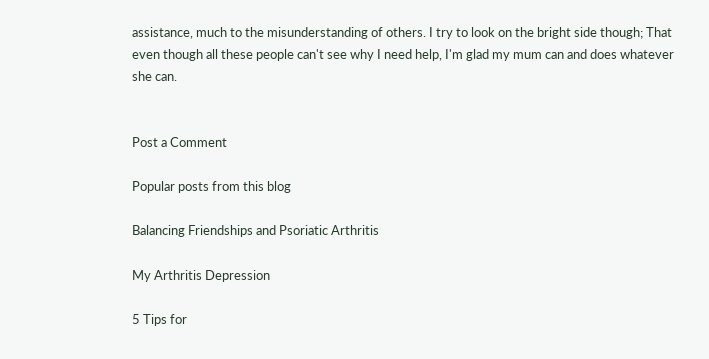assistance, much to the misunderstanding of others. I try to look on the bright side though; That even though all these people can't see why I need help, I'm glad my mum can and does whatever she can.


Post a Comment

Popular posts from this blog

Balancing Friendships and Psoriatic Arthritis

My Arthritis Depression

5 Tips for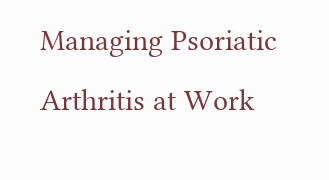Managing Psoriatic Arthritis at Work